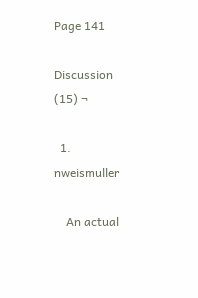Page 141

Discussion (15) ¬

  1. nweismuller

    An actual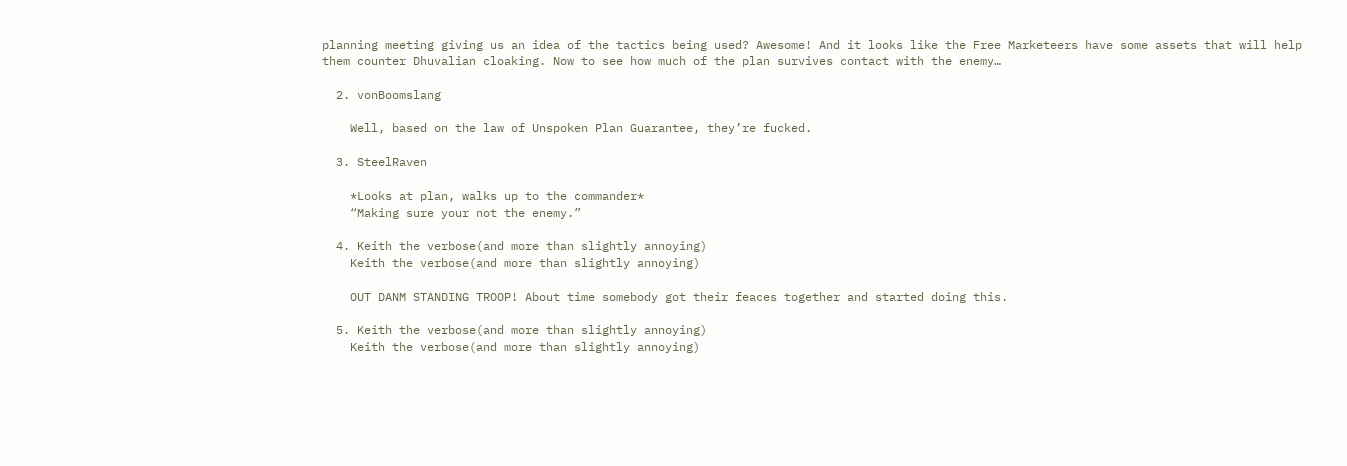planning meeting giving us an idea of the tactics being used? Awesome! And it looks like the Free Marketeers have some assets that will help them counter Dhuvalian cloaking. Now to see how much of the plan survives contact with the enemy…

  2. vonBoomslang

    Well, based on the law of Unspoken Plan Guarantee, they’re fucked.

  3. SteelRaven

    *Looks at plan, walks up to the commander*
    “Making sure your not the enemy.”

  4. Keith the verbose(and more than slightly annoying)
    Keith the verbose(and more than slightly annoying)

    OUT DANM STANDING TROOP! About time somebody got their feaces together and started doing this.

  5. Keith the verbose(and more than slightly annoying)
    Keith the verbose(and more than slightly annoying)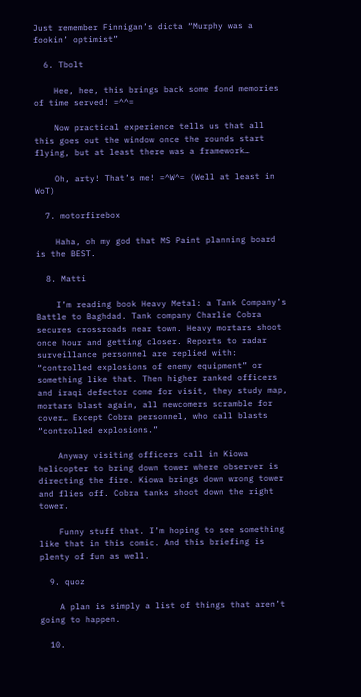Just remember Finnigan’s dicta “Murphy was a fookin’ optimist”

  6. Tbolt

    Hee, hee, this brings back some fond memories of time served! =^^=

    Now practical experience tells us that all this goes out the window once the rounds start flying, but at least there was a framework…

    Oh, arty! That’s me! =^W^= (Well at least in WoT)

  7. motorfirebox

    Haha, oh my god that MS Paint planning board is the BEST.

  8. Matti

    I’m reading book Heavy Metal: a Tank Company’s Battle to Baghdad. Tank company Charlie Cobra secures crossroads near town. Heavy mortars shoot once hour and getting closer. Reports to radar surveillance personnel are replied with: “controlled explosions of enemy equipment” or something like that. Then higher ranked officers and iraqi defector come for visit, they study map, mortars blast again, all newcomers scramble for cover… Except Cobra personnel, who call blasts “controlled explosions.”

    Anyway visiting officers call in Kiowa helicopter to bring down tower where observer is directing the fire. Kiowa brings down wrong tower and flies off. Cobra tanks shoot down the right tower.

    Funny stuff that. I’m hoping to see something like that in this comic. And this briefing is plenty of fun as well.

  9. quoz

    A plan is simply a list of things that aren’t going to happen.

  10.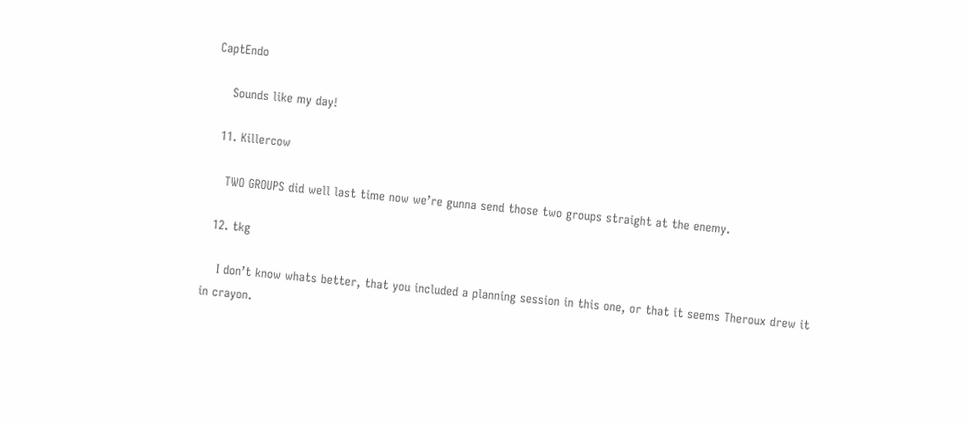CaptEndo

    Sounds like my day!

  11. Killercow

    TWO GROUPS did well last time now we’re gunna send those two groups straight at the enemy.

  12. tkg

    I don’t know whats better, that you included a planning session in this one, or that it seems Theroux drew it in crayon.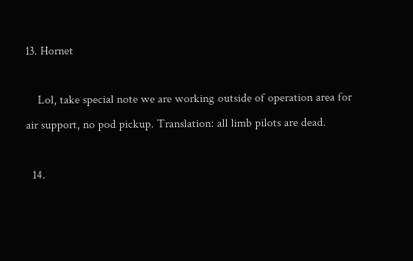13. Hornet

    Lol, take special note we are working outside of operation area for air support, no pod pickup. Translation: all limb pilots are dead.

  14.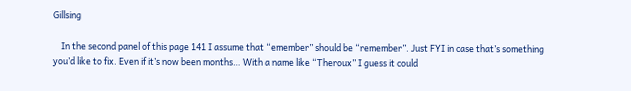Gillsing

    In the second panel of this page 141 I assume that “emember” should be “remember”. Just FYI in case that’s something you’d like to fix. Even if it’s now been months… With a name like “Theroux” I guess it could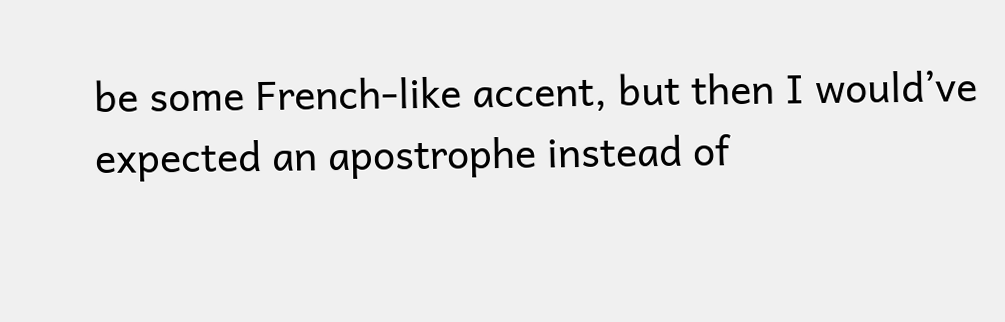be some French-like accent, but then I would’ve expected an apostrophe instead of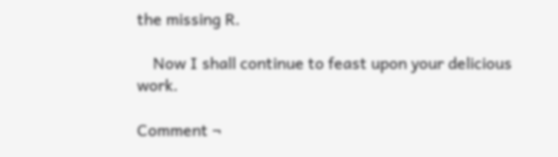the missing R.

    Now I shall continue to feast upon your delicious work.

Comment ¬